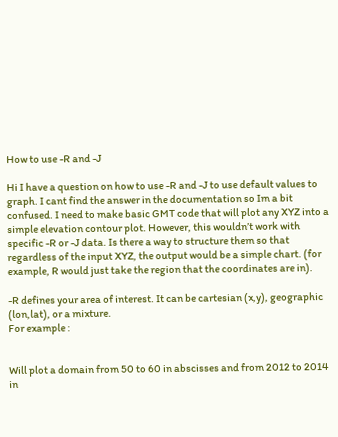How to use -R and -J

Hi I have a question on how to use -R and -J to use default values to graph. I cant find the answer in the documentation so Im a bit confused. I need to make basic GMT code that will plot any XYZ into a simple elevation contour plot. However, this wouldn’t work with specific -R or -J data. Is there a way to structure them so that regardless of the input XYZ, the output would be a simple chart. (for example, R would just take the region that the coordinates are in).

-R defines your area of interest. It can be cartesian (x,y), geographic (lon,lat), or a mixture.
For example :


Will plot a domain from 50 to 60 in abscisses and from 2012 to 2014 in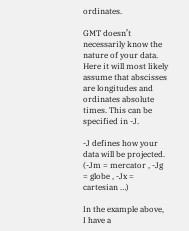ordinates.

GMT doesn’t necessarily know the nature of your data. Here it will most likely assume that abscisses are longitudes and ordinates absolute times. This can be specified in -J.

-J defines how your data will be projected. (-Jm = mercator , -Jg = globe , -Jx = cartesian …)

In the example above, I have a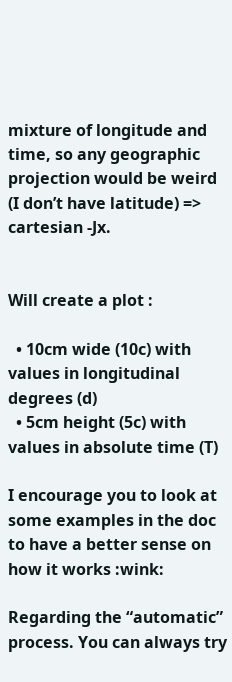mixture of longitude and time, so any geographic projection would be weird (I don’t have latitude) => cartesian -Jx.


Will create a plot :

  • 10cm wide (10c) with values in longitudinal degrees (d)
  • 5cm height (5c) with values in absolute time (T)

I encourage you to look at some examples in the doc to have a better sense on how it works :wink:

Regarding the “automatic” process. You can always try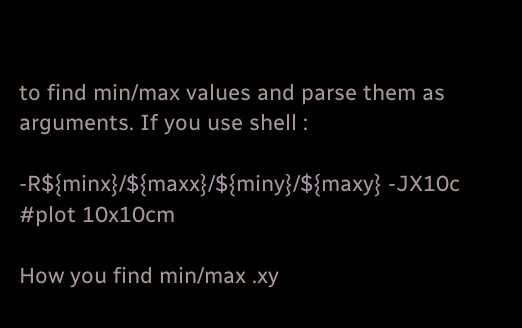to find min/max values and parse them as arguments. If you use shell :

-R${minx}/${maxx}/${miny}/${maxy} -JX10c  #plot 10x10cm

How you find min/max .xy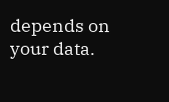depends on your data.